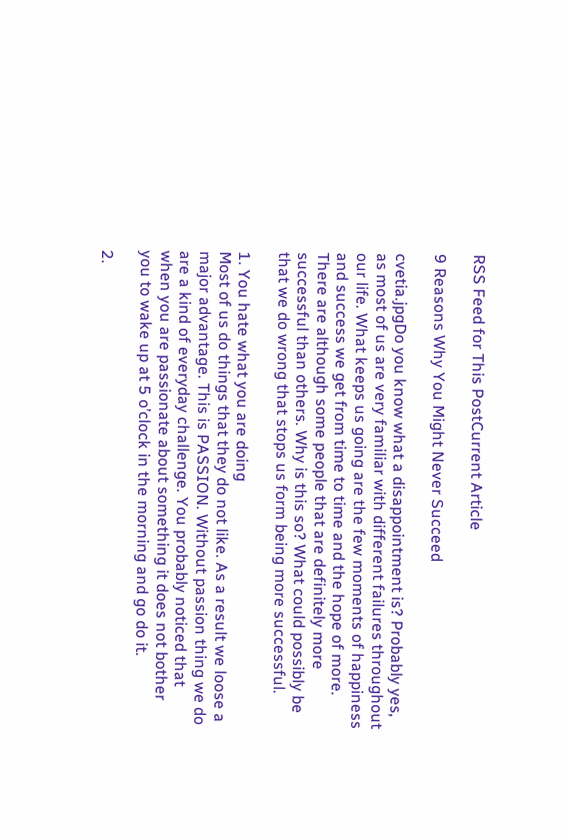RSS Feed for This PostCurrent Article

9 Reasons Why You Might Never Succeed

cvetia.jpgDo you know what a disappointment is? Probably yes, as most of us are very familiar with different failures throughout our life. What keeps us going are the few moments of happiness and success we get from time to time and the hope of more. There are although some people that are definitely more successful than others. Why is this so? What could possibly be that we do wrong that stops us form being more successful.

1. You hate what you are doing
Most of us do things that they do not like. As a result we loose a major advantage. This is PASSION. Without passion thing we do are a kind of everyday challenge. You probably noticed that when you are passionate about something it does not bother you to wake up at 5 o’clock in the morning and go do it.

2.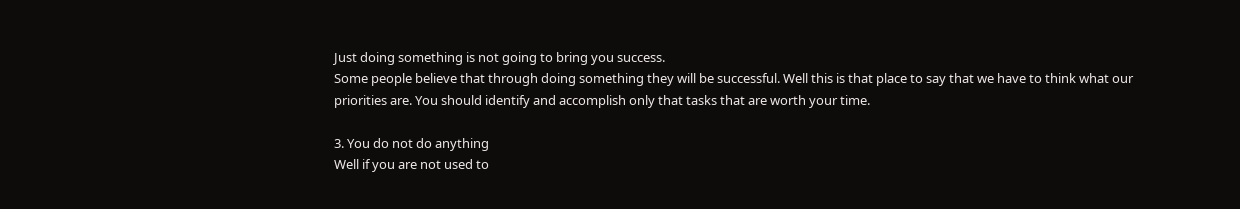Just doing something is not going to bring you success.
Some people believe that through doing something they will be successful. Well this is that place to say that we have to think what our priorities are. You should identify and accomplish only that tasks that are worth your time.

3. You do not do anything
Well if you are not used to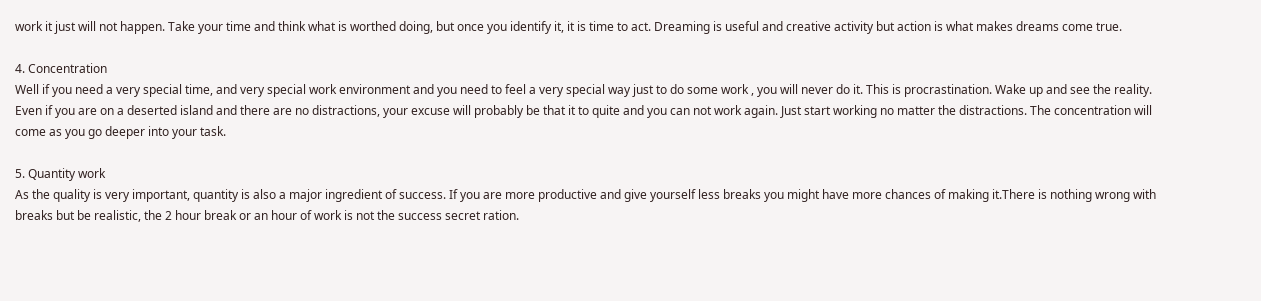work it just will not happen. Take your time and think what is worthed doing, but once you identify it, it is time to act. Dreaming is useful and creative activity but action is what makes dreams come true.

4. Concentration
Well if you need a very special time, and very special work environment and you need to feel a very special way just to do some work , you will never do it. This is procrastination. Wake up and see the reality. Even if you are on a deserted island and there are no distractions, your excuse will probably be that it to quite and you can not work again. Just start working no matter the distractions. The concentration will come as you go deeper into your task.

5. Quantity work
As the quality is very important, quantity is also a major ingredient of success. If you are more productive and give yourself less breaks you might have more chances of making it.There is nothing wrong with breaks but be realistic, the 2 hour break or an hour of work is not the success secret ration.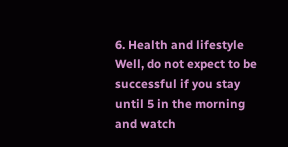6. Health and lifestyle
Well, do not expect to be successful if you stay until 5 in the morning and watch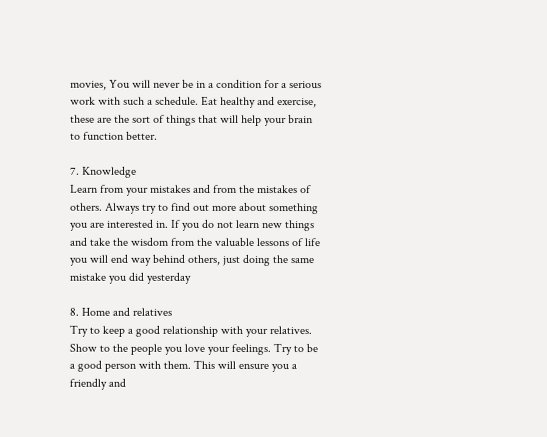movies, You will never be in a condition for a serious work with such a schedule. Eat healthy and exercise, these are the sort of things that will help your brain to function better.

7. Knowledge
Learn from your mistakes and from the mistakes of others. Always try to find out more about something you are interested in. If you do not learn new things and take the wisdom from the valuable lessons of life you will end way behind others, just doing the same mistake you did yesterday

8. Home and relatives
Try to keep a good relationship with your relatives. Show to the people you love your feelings. Try to be a good person with them. This will ensure you a friendly and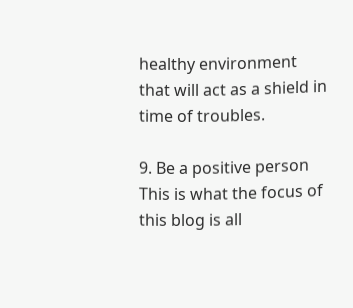healthy environment that will act as a shield in time of troubles.

9. Be a positive person
This is what the focus of this blog is all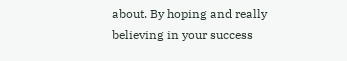about. By hoping and really believing in your success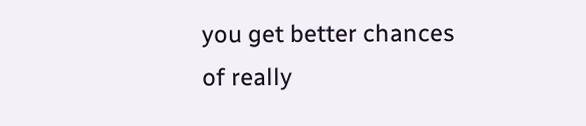you get better chances of really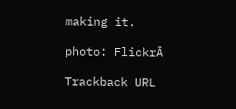making it.

photo: FlickrĀ

Trackback URL